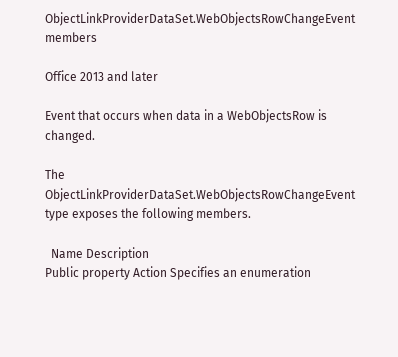ObjectLinkProviderDataSet.WebObjectsRowChangeEvent members

Office 2013 and later

Event that occurs when data in a WebObjectsRow is changed.

The ObjectLinkProviderDataSet.WebObjectsRowChangeEvent type exposes the following members.

  Name Description
Public property Action Specifies an enumeration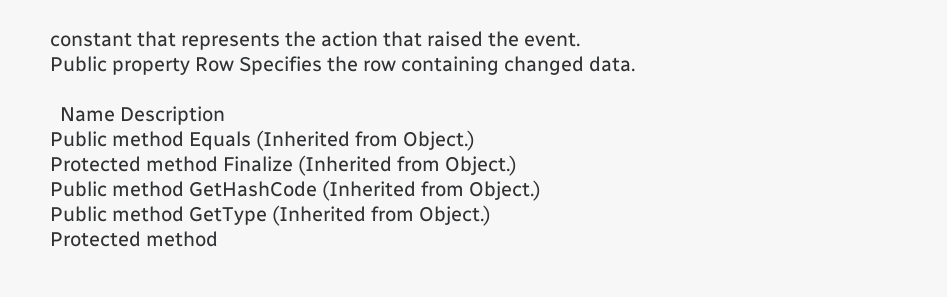constant that represents the action that raised the event.
Public property Row Specifies the row containing changed data.

  Name Description
Public method Equals (Inherited from Object.)
Protected method Finalize (Inherited from Object.)
Public method GetHashCode (Inherited from Object.)
Public method GetType (Inherited from Object.)
Protected method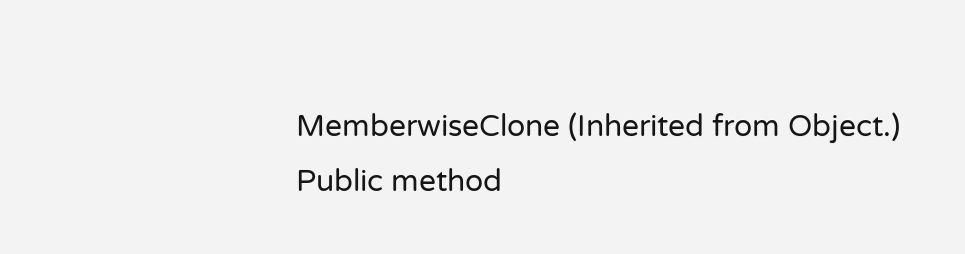MemberwiseClone (Inherited from Object.)
Public method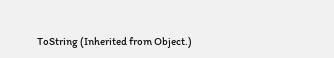ToString (Inherited from Object.)